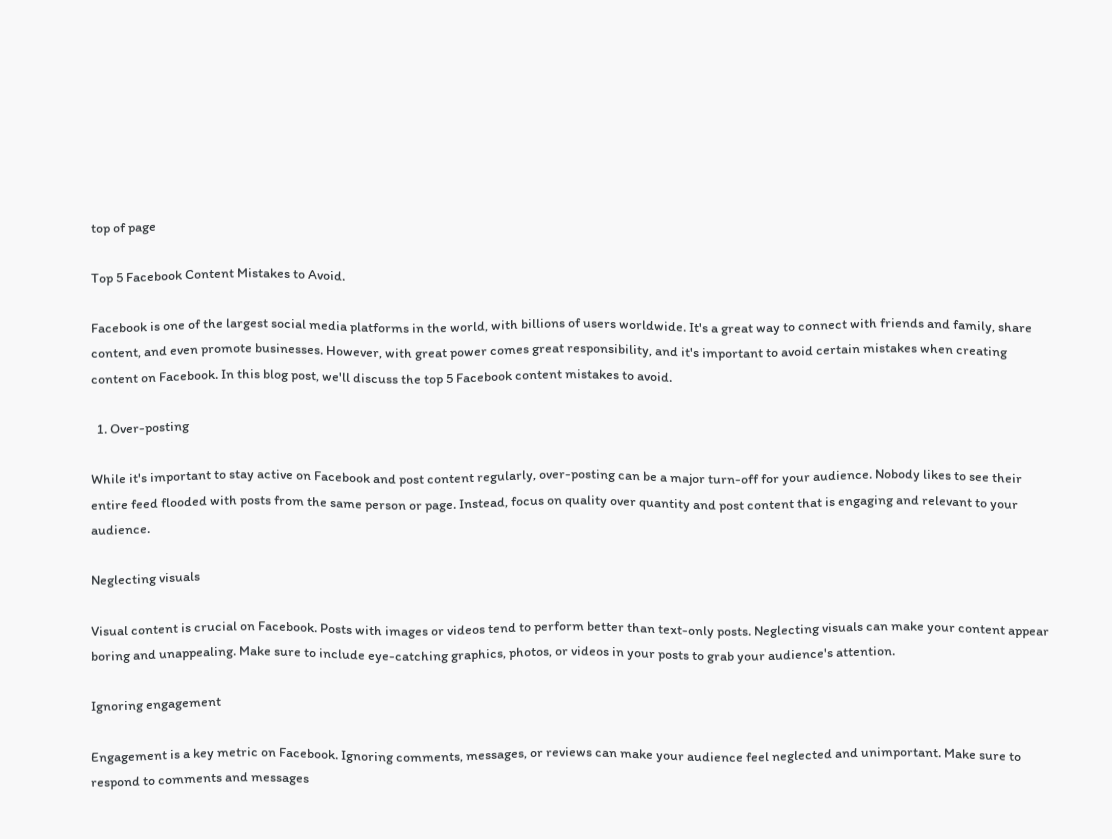top of page

Top 5 Facebook Content Mistakes to Avoid.

Facebook is one of the largest social media platforms in the world, with billions of users worldwide. It's a great way to connect with friends and family, share content, and even promote businesses. However, with great power comes great responsibility, and it's important to avoid certain mistakes when creating content on Facebook. In this blog post, we'll discuss the top 5 Facebook content mistakes to avoid.

  1. Over-posting

While it's important to stay active on Facebook and post content regularly, over-posting can be a major turn-off for your audience. Nobody likes to see their entire feed flooded with posts from the same person or page. Instead, focus on quality over quantity and post content that is engaging and relevant to your audience.

Neglecting visuals

Visual content is crucial on Facebook. Posts with images or videos tend to perform better than text-only posts. Neglecting visuals can make your content appear boring and unappealing. Make sure to include eye-catching graphics, photos, or videos in your posts to grab your audience's attention.

Ignoring engagement

Engagement is a key metric on Facebook. Ignoring comments, messages, or reviews can make your audience feel neglected and unimportant. Make sure to respond to comments and messages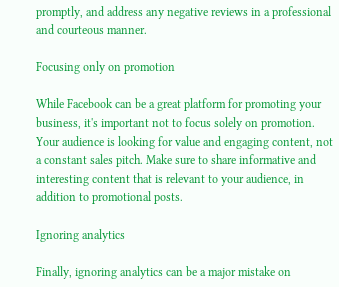promptly, and address any negative reviews in a professional and courteous manner.

Focusing only on promotion

While Facebook can be a great platform for promoting your business, it's important not to focus solely on promotion. Your audience is looking for value and engaging content, not a constant sales pitch. Make sure to share informative and interesting content that is relevant to your audience, in addition to promotional posts.

Ignoring analytics

Finally, ignoring analytics can be a major mistake on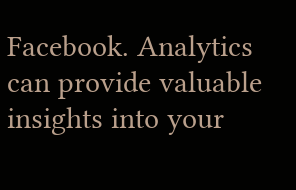Facebook. Analytics can provide valuable insights into your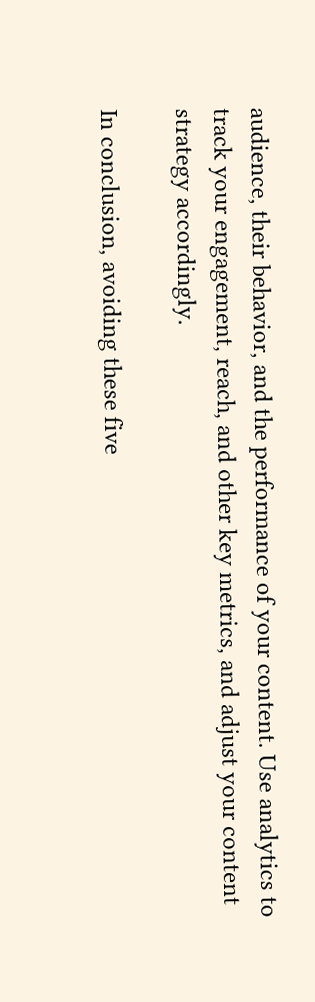audience, their behavior, and the performance of your content. Use analytics to track your engagement, reach, and other key metrics, and adjust your content strategy accordingly.

In conclusion, avoiding these five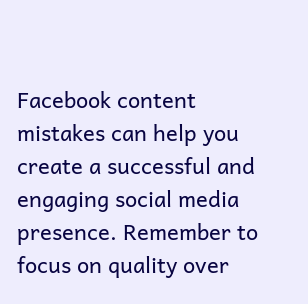Facebook content mistakes can help you create a successful and engaging social media presence. Remember to focus on quality over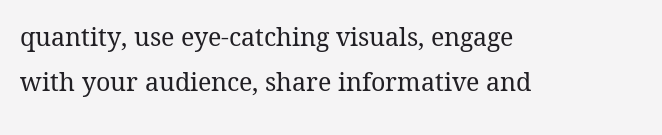quantity, use eye-catching visuals, engage with your audience, share informative and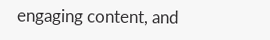engaging content, and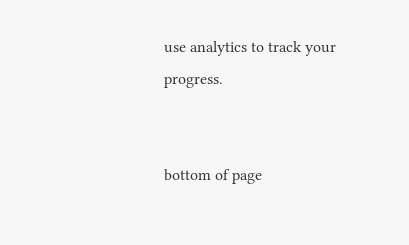use analytics to track your progress.


bottom of page